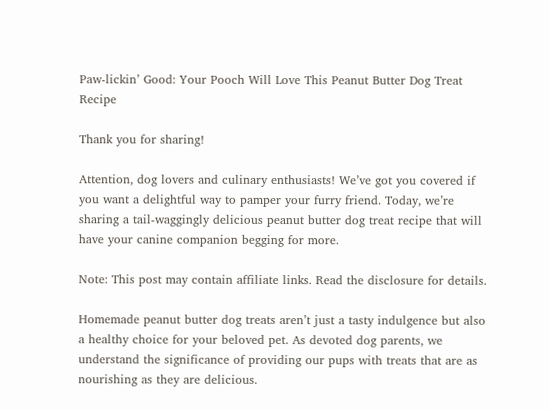Paw-lickin’ Good: Your Pooch Will Love This Peanut Butter Dog Treat Recipe

Thank you for sharing!

Attention, dog lovers and culinary enthusiasts! We’ve got you covered if you want a delightful way to pamper your furry friend. Today, we’re sharing a tail-waggingly delicious peanut butter dog treat recipe that will have your canine companion begging for more.

Note: This post may contain affiliate links. Read the disclosure for details.

Homemade peanut butter dog treats aren’t just a tasty indulgence but also a healthy choice for your beloved pet. As devoted dog parents, we understand the significance of providing our pups with treats that are as nourishing as they are delicious.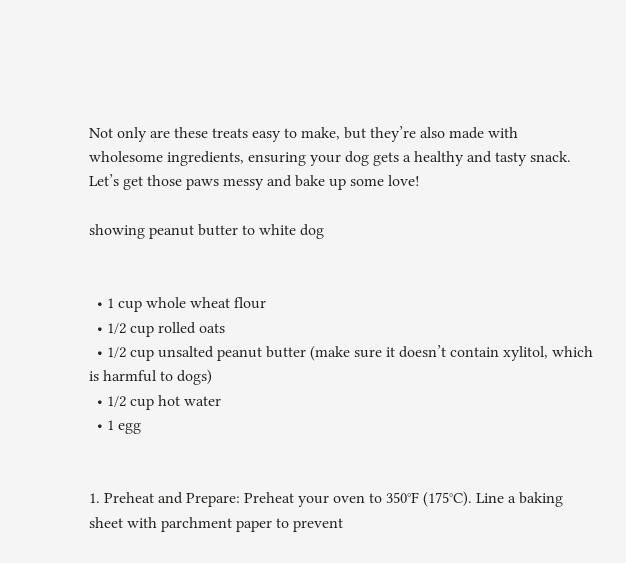Not only are these treats easy to make, but they’re also made with wholesome ingredients, ensuring your dog gets a healthy and tasty snack. Let’s get those paws messy and bake up some love!

showing peanut butter to white dog


  • 1 cup whole wheat flour
  • 1/2 cup rolled oats
  • 1/2 cup unsalted peanut butter (make sure it doesn’t contain xylitol, which is harmful to dogs)
  • 1/2 cup hot water
  • 1 egg


1. Preheat and Prepare: Preheat your oven to 350°F (175°C). Line a baking sheet with parchment paper to prevent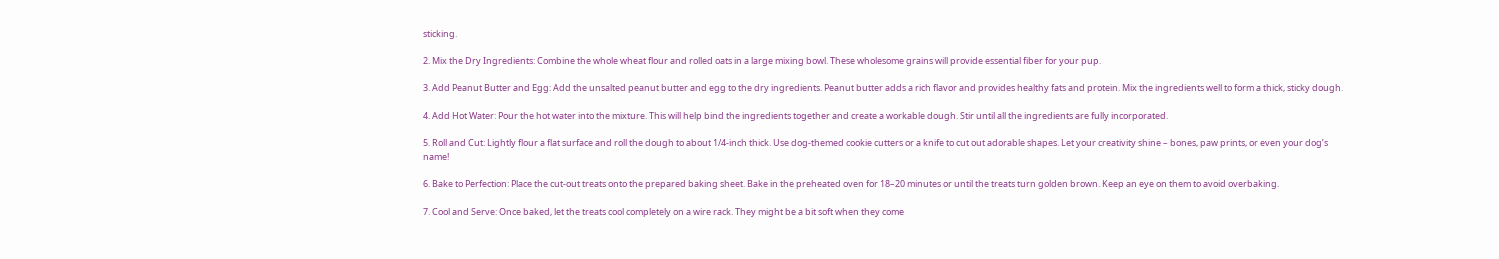sticking.

2. Mix the Dry Ingredients: Combine the whole wheat flour and rolled oats in a large mixing bowl. These wholesome grains will provide essential fiber for your pup.

3. Add Peanut Butter and Egg: Add the unsalted peanut butter and egg to the dry ingredients. Peanut butter adds a rich flavor and provides healthy fats and protein. Mix the ingredients well to form a thick, sticky dough.

4. Add Hot Water: Pour the hot water into the mixture. This will help bind the ingredients together and create a workable dough. Stir until all the ingredients are fully incorporated.

5. Roll and Cut: Lightly flour a flat surface and roll the dough to about 1/4-inch thick. Use dog-themed cookie cutters or a knife to cut out adorable shapes. Let your creativity shine – bones, paw prints, or even your dog’s name!

6. Bake to Perfection: Place the cut-out treats onto the prepared baking sheet. Bake in the preheated oven for 18–20 minutes or until the treats turn golden brown. Keep an eye on them to avoid overbaking.

7. Cool and Serve: Once baked, let the treats cool completely on a wire rack. They might be a bit soft when they come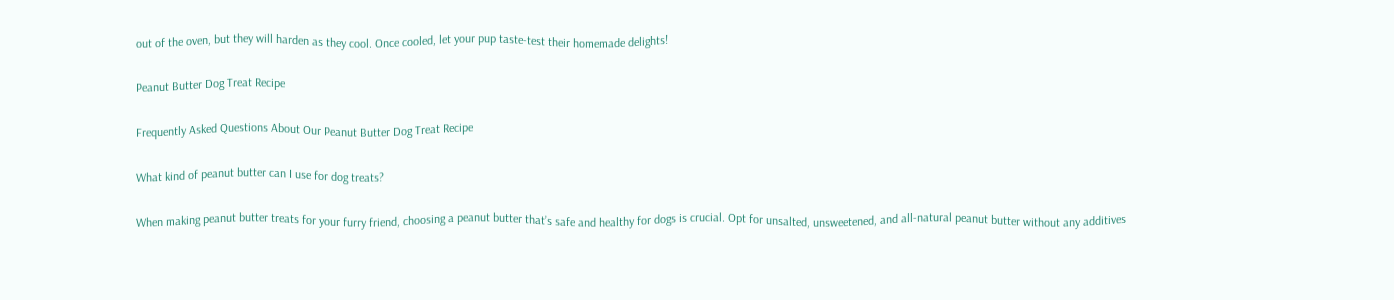out of the oven, but they will harden as they cool. Once cooled, let your pup taste-test their homemade delights!

Peanut Butter Dog Treat Recipe

Frequently Asked Questions About Our Peanut Butter Dog Treat Recipe

What kind of peanut butter can I use for dog treats?

When making peanut butter treats for your furry friend, choosing a peanut butter that’s safe and healthy for dogs is crucial. Opt for unsalted, unsweetened, and all-natural peanut butter without any additives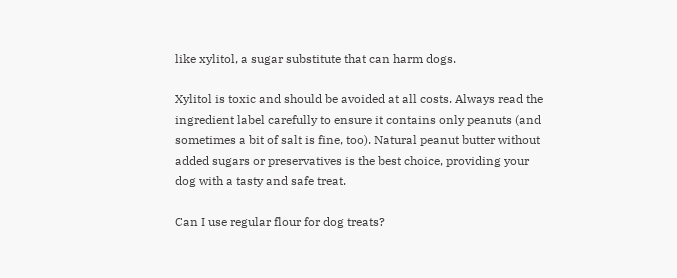like xylitol, a sugar substitute that can harm dogs.

Xylitol is toxic and should be avoided at all costs. Always read the ingredient label carefully to ensure it contains only peanuts (and sometimes a bit of salt is fine, too). Natural peanut butter without added sugars or preservatives is the best choice, providing your dog with a tasty and safe treat.

Can I use regular flour for dog treats?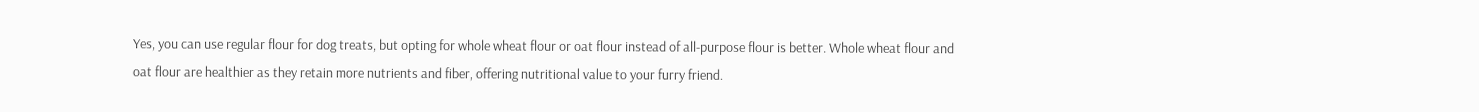Yes, you can use regular flour for dog treats, but opting for whole wheat flour or oat flour instead of all-purpose flour is better. Whole wheat flour and oat flour are healthier as they retain more nutrients and fiber, offering nutritional value to your furry friend.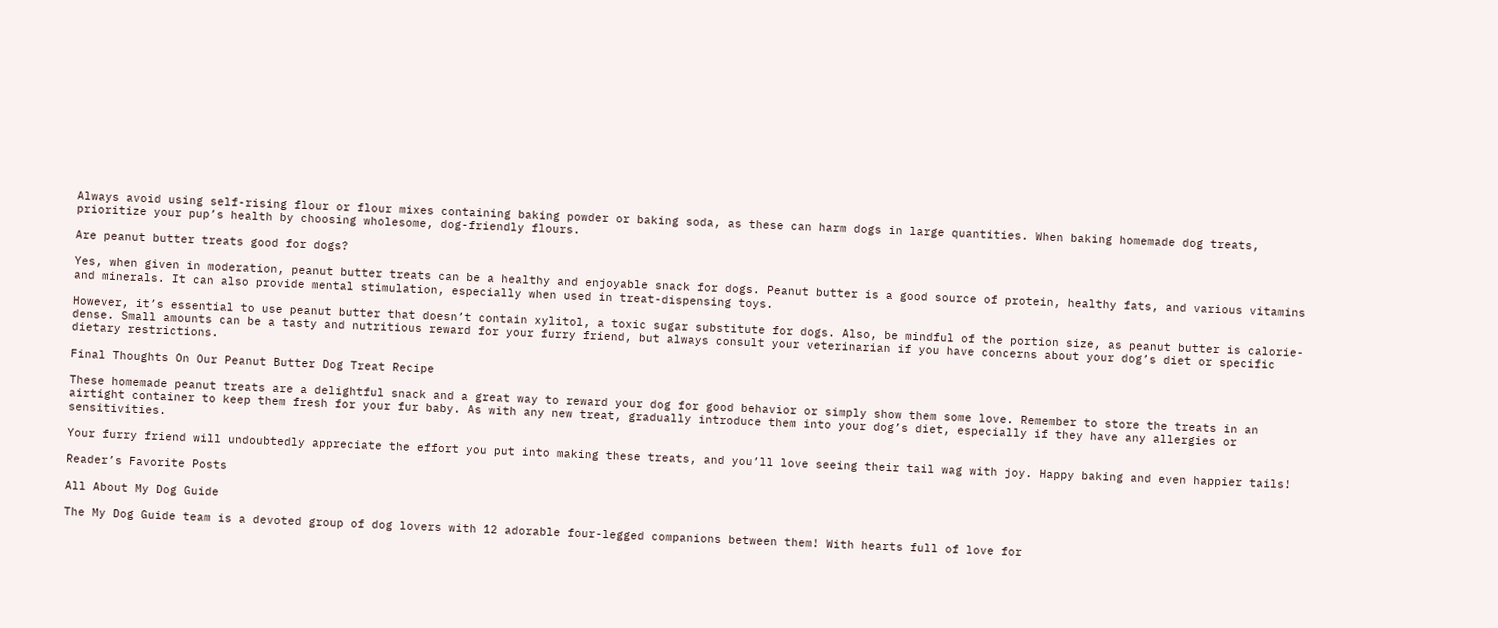Always avoid using self-rising flour or flour mixes containing baking powder or baking soda, as these can harm dogs in large quantities. When baking homemade dog treats, prioritize your pup’s health by choosing wholesome, dog-friendly flours.

Are peanut butter treats good for dogs?

Yes, when given in moderation, peanut butter treats can be a healthy and enjoyable snack for dogs. Peanut butter is a good source of protein, healthy fats, and various vitamins and minerals. It can also provide mental stimulation, especially when used in treat-dispensing toys.

However, it’s essential to use peanut butter that doesn’t contain xylitol, a toxic sugar substitute for dogs. Also, be mindful of the portion size, as peanut butter is calorie-dense. Small amounts can be a tasty and nutritious reward for your furry friend, but always consult your veterinarian if you have concerns about your dog’s diet or specific dietary restrictions.

Final Thoughts On Our Peanut Butter Dog Treat Recipe

These homemade peanut treats are a delightful snack and a great way to reward your dog for good behavior or simply show them some love. Remember to store the treats in an airtight container to keep them fresh for your fur baby. As with any new treat, gradually introduce them into your dog’s diet, especially if they have any allergies or sensitivities.

Your furry friend will undoubtedly appreciate the effort you put into making these treats, and you’ll love seeing their tail wag with joy. Happy baking and even happier tails!

Reader’s Favorite Posts

All About My Dog Guide

The My Dog Guide team is a devoted group of dog lovers with 12 adorable four-legged companions between them! With hearts full of love for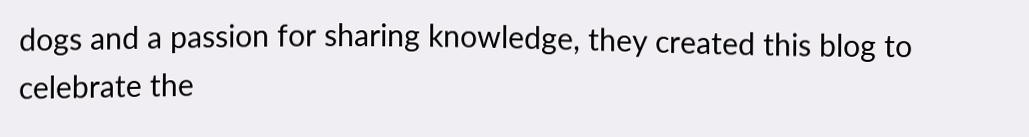dogs and a passion for sharing knowledge, they created this blog to celebrate the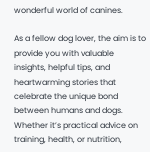wonderful world of canines.

As a fellow dog lover, the aim is to provide you with valuable insights, helpful tips, and heartwarming stories that celebrate the unique bond between humans and dogs. Whether it’s practical advice on training, health, or nutrition,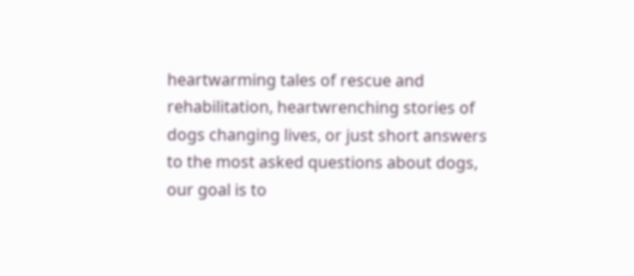heartwarming tales of rescue and rehabilitation, heartwrenching stories of dogs changing lives, or just short answers to the most asked questions about dogs, our goal is to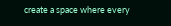create a space where every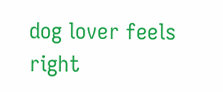dog lover feels right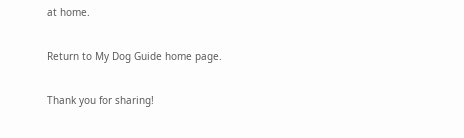at home.

Return to My Dog Guide home page.

Thank you for sharing!